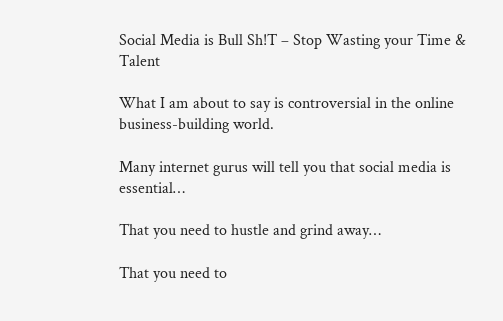Social Media is Bull Sh!T – Stop Wasting your Time & Talent

What I am about to say is controversial in the online business-building world.

Many internet gurus will tell you that social media is essential…

That you need to hustle and grind away…

That you need to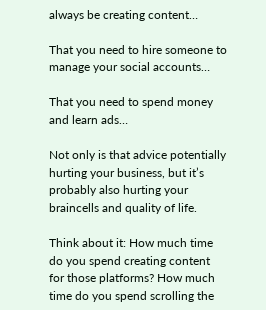always be creating content…

That you need to hire someone to manage your social accounts…

That you need to spend money and learn ads…

Not only is that advice potentially hurting your business, but it’s probably also hurting your braincells and quality of life.

Think about it: How much time do you spend creating content for those platforms? How much time do you spend scrolling the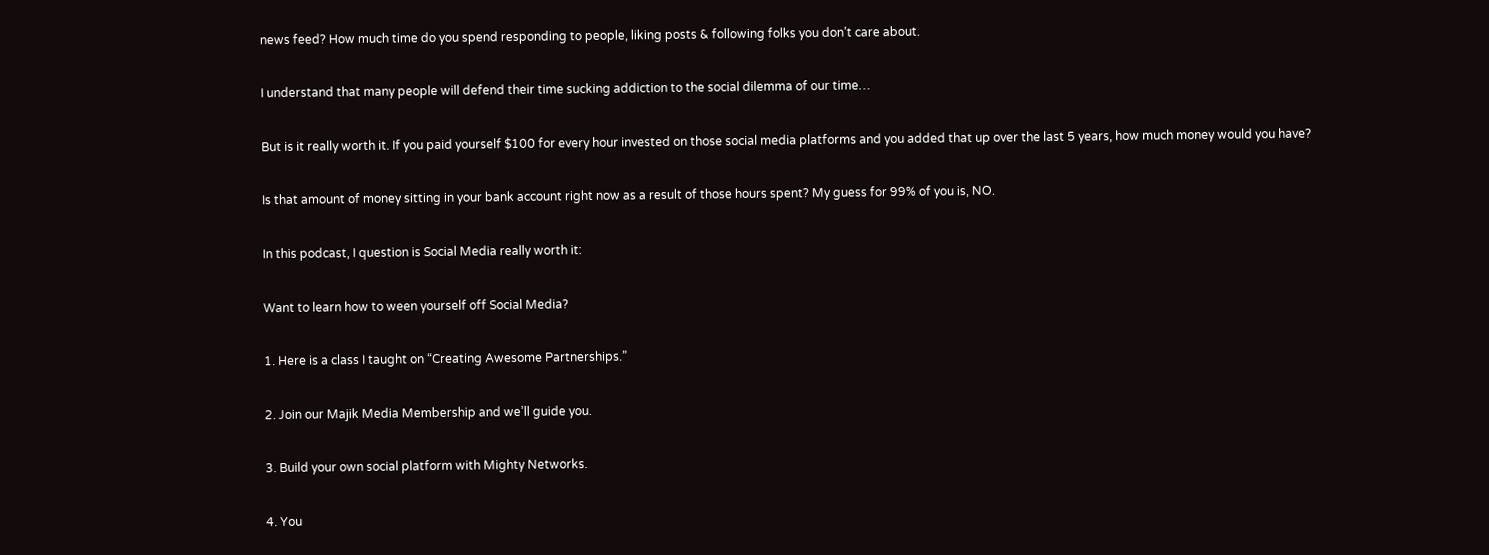news feed? How much time do you spend responding to people, liking posts & following folks you don’t care about.

I understand that many people will defend their time sucking addiction to the social dilemma of our time…

But is it really worth it. If you paid yourself $100 for every hour invested on those social media platforms and you added that up over the last 5 years, how much money would you have?

Is that amount of money sitting in your bank account right now as a result of those hours spent? My guess for 99% of you is, NO.

In this podcast, I question is Social Media really worth it:

Want to learn how to ween yourself off Social Media?

1. Here is a class I taught on “Creating Awesome Partnerships.”

2. Join our Majik Media Membership and we’ll guide you.

3. Build your own social platform with Mighty Networks.

4. You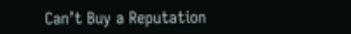Can’t Buy a Reputation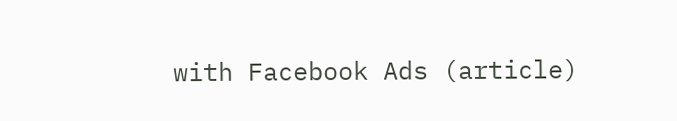with Facebook Ads (article)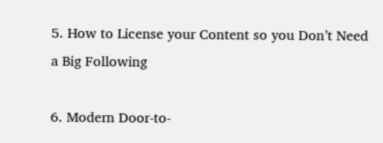5. How to License your Content so you Don’t Need a Big Following

6. Modern Door-to-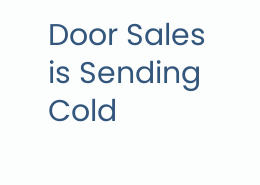Door Sales is Sending Cold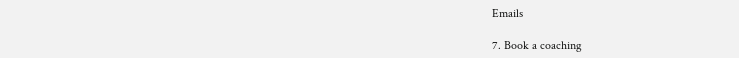Emails

7. Book a coaching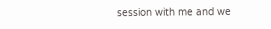session with me and we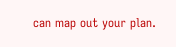can map out your plan.